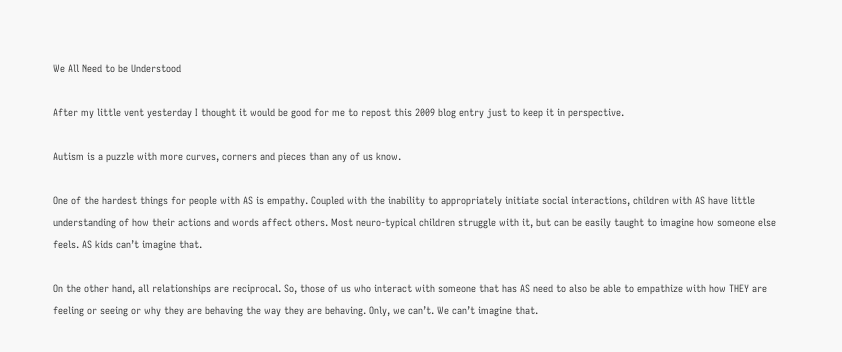We All Need to be Understood

After my little vent yesterday I thought it would be good for me to repost this 2009 blog entry just to keep it in perspective.

Autism is a puzzle with more curves, corners and pieces than any of us know.

One of the hardest things for people with AS is empathy. Coupled with the inability to appropriately initiate social interactions, children with AS have little understanding of how their actions and words affect others. Most neuro-typical children struggle with it, but can be easily taught to imagine how someone else feels. AS kids can’t imagine that.

On the other hand, all relationships are reciprocal. So, those of us who interact with someone that has AS need to also be able to empathize with how THEY are feeling or seeing or why they are behaving the way they are behaving. Only, we can’t. We can’t imagine that.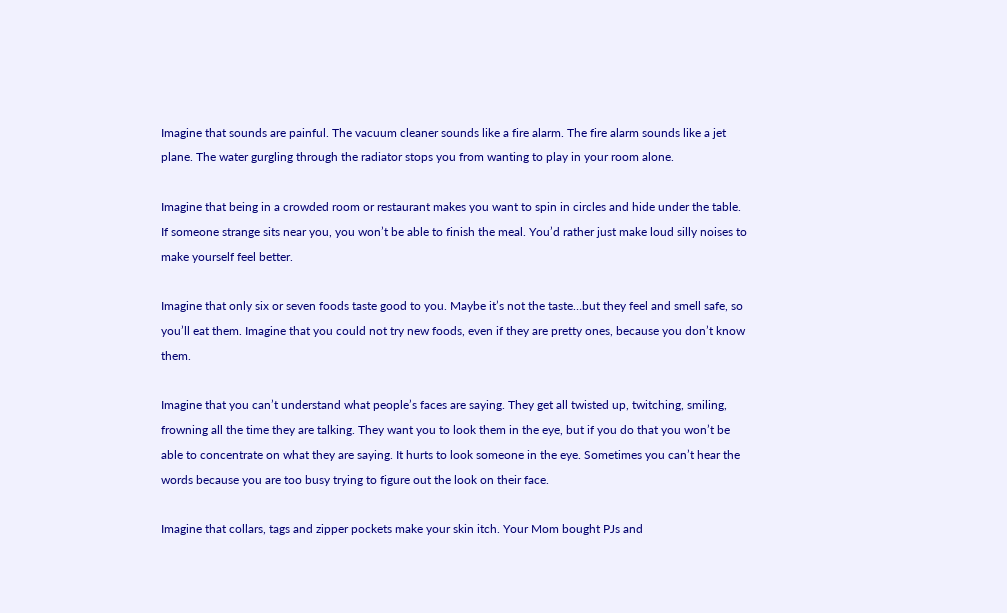Imagine that sounds are painful. The vacuum cleaner sounds like a fire alarm. The fire alarm sounds like a jet plane. The water gurgling through the radiator stops you from wanting to play in your room alone.

Imagine that being in a crowded room or restaurant makes you want to spin in circles and hide under the table. If someone strange sits near you, you won’t be able to finish the meal. You’d rather just make loud silly noises to make yourself feel better.

Imagine that only six or seven foods taste good to you. Maybe it’s not the taste…but they feel and smell safe, so you’ll eat them. Imagine that you could not try new foods, even if they are pretty ones, because you don’t know them.

Imagine that you can’t understand what people’s faces are saying. They get all twisted up, twitching, smiling, frowning all the time they are talking. They want you to look them in the eye, but if you do that you won’t be able to concentrate on what they are saying. It hurts to look someone in the eye. Sometimes you can’t hear the words because you are too busy trying to figure out the look on their face.

Imagine that collars, tags and zipper pockets make your skin itch. Your Mom bought PJs and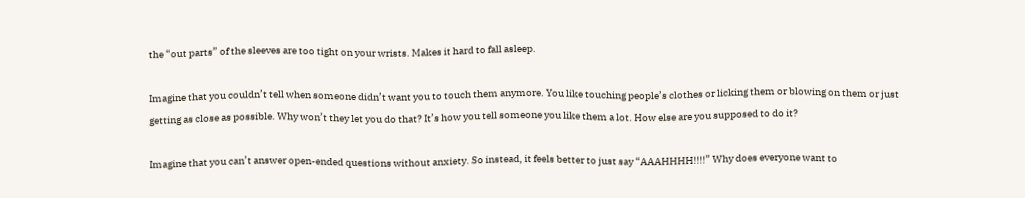the “out parts” of the sleeves are too tight on your wrists. Makes it hard to fall asleep.

Imagine that you couldn’t tell when someone didn’t want you to touch them anymore. You like touching people’s clothes or licking them or blowing on them or just getting as close as possible. Why won’t they let you do that? It’s how you tell someone you like them a lot. How else are you supposed to do it?

Imagine that you can’t answer open-ended questions without anxiety. So instead, it feels better to just say “AAAHHHH!!!!” Why does everyone want to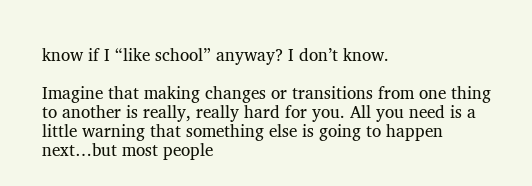know if I “like school” anyway? I don’t know.

Imagine that making changes or transitions from one thing to another is really, really hard for you. All you need is a little warning that something else is going to happen next…but most people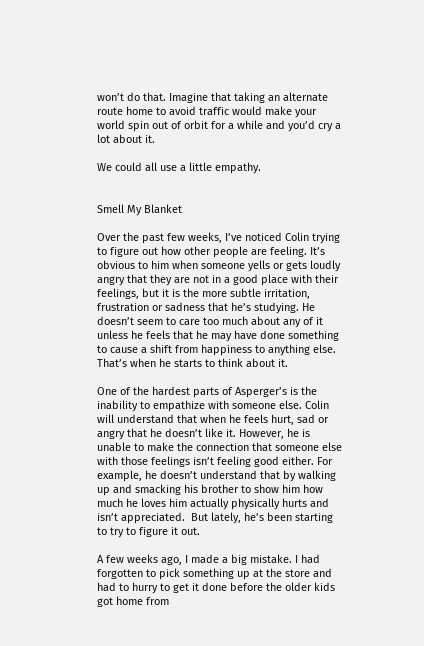won’t do that. Imagine that taking an alternate route home to avoid traffic would make your world spin out of orbit for a while and you’d cry a lot about it.

We could all use a little empathy.


Smell My Blanket

Over the past few weeks, I’ve noticed Colin trying to figure out how other people are feeling. It’s obvious to him when someone yells or gets loudly angry that they are not in a good place with their feelings, but it is the more subtle irritation, frustration or sadness that he’s studying. He doesn’t seem to care too much about any of it unless he feels that he may have done something to cause a shift from happiness to anything else.  That’s when he starts to think about it.

One of the hardest parts of Asperger’s is the inability to empathize with someone else. Colin will understand that when he feels hurt, sad or angry that he doesn’t like it. However, he is unable to make the connection that someone else with those feelings isn’t feeling good either. For example, he doesn’t understand that by walking up and smacking his brother to show him how much he loves him actually physically hurts and isn’t appreciated.  But lately, he’s been starting to try to figure it out.

A few weeks ago, I made a big mistake. I had forgotten to pick something up at the store and had to hurry to get it done before the older kids got home from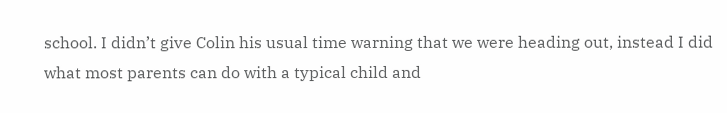school. I didn’t give Colin his usual time warning that we were heading out, instead I did what most parents can do with a typical child and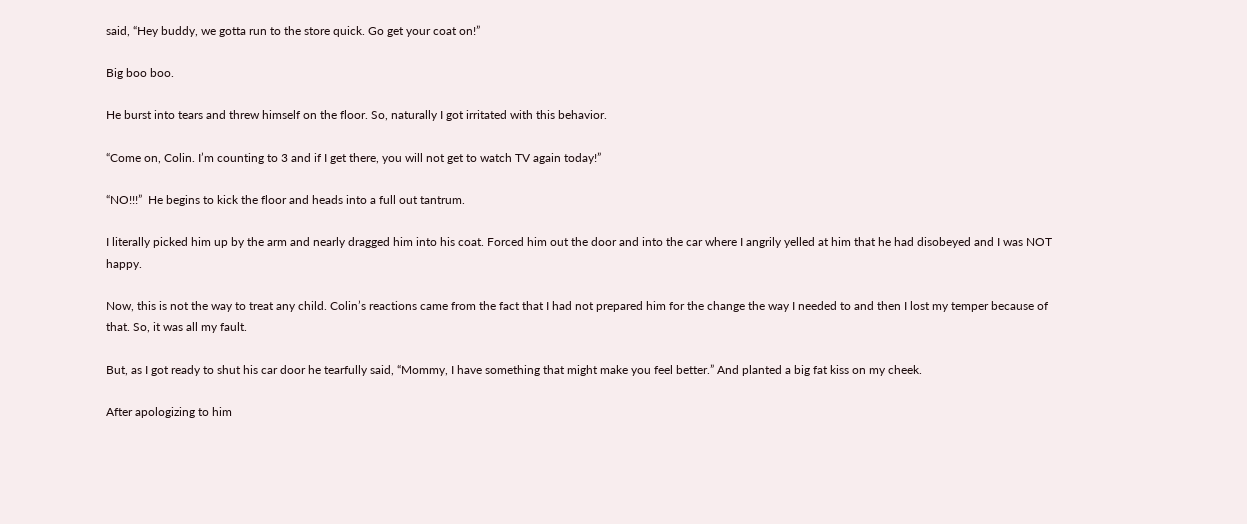said, “Hey buddy, we gotta run to the store quick. Go get your coat on!”

Big boo boo.

He burst into tears and threw himself on the floor. So, naturally I got irritated with this behavior.

“Come on, Colin. I’m counting to 3 and if I get there, you will not get to watch TV again today!”

“NO!!!”  He begins to kick the floor and heads into a full out tantrum.

I literally picked him up by the arm and nearly dragged him into his coat. Forced him out the door and into the car where I angrily yelled at him that he had disobeyed and I was NOT happy.

Now, this is not the way to treat any child. Colin’s reactions came from the fact that I had not prepared him for the change the way I needed to and then I lost my temper because of that. So, it was all my fault.

But, as I got ready to shut his car door he tearfully said, “Mommy, I have something that might make you feel better.” And planted a big fat kiss on my cheek.

After apologizing to him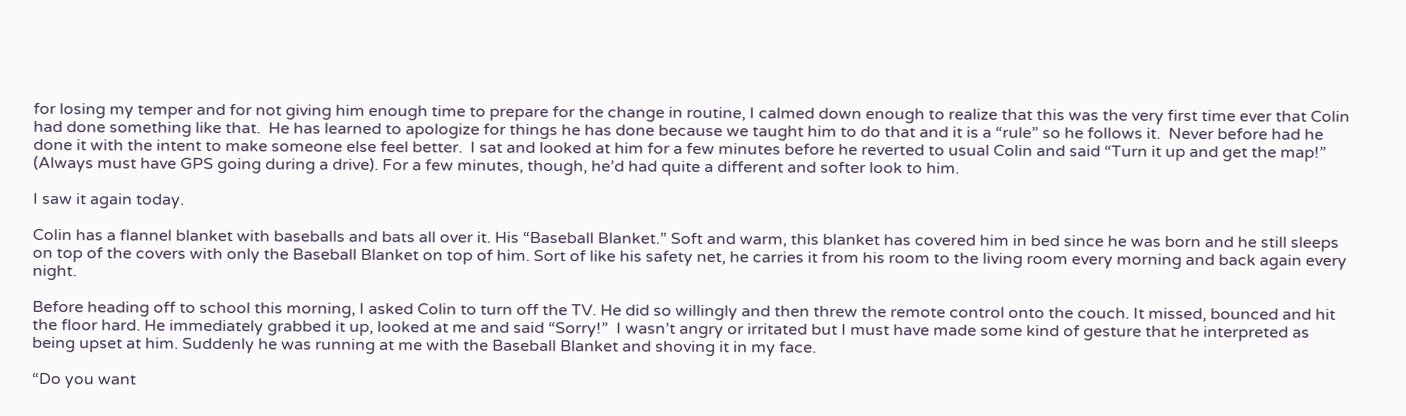for losing my temper and for not giving him enough time to prepare for the change in routine, I calmed down enough to realize that this was the very first time ever that Colin had done something like that.  He has learned to apologize for things he has done because we taught him to do that and it is a “rule” so he follows it.  Never before had he done it with the intent to make someone else feel better.  I sat and looked at him for a few minutes before he reverted to usual Colin and said “Turn it up and get the map!” (Always must have GPS going during a drive). For a few minutes, though, he’d had quite a different and softer look to him.

I saw it again today.

Colin has a flannel blanket with baseballs and bats all over it. His “Baseball Blanket.” Soft and warm, this blanket has covered him in bed since he was born and he still sleeps on top of the covers with only the Baseball Blanket on top of him. Sort of like his safety net, he carries it from his room to the living room every morning and back again every night.

Before heading off to school this morning, I asked Colin to turn off the TV. He did so willingly and then threw the remote control onto the couch. It missed, bounced and hit the floor hard. He immediately grabbed it up, looked at me and said “Sorry!”  I wasn’t angry or irritated but I must have made some kind of gesture that he interpreted as being upset at him. Suddenly he was running at me with the Baseball Blanket and shoving it in my face.

“Do you want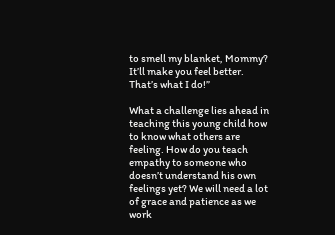to smell my blanket, Mommy? It’ll make you feel better. That’s what I do!”

What a challenge lies ahead in teaching this young child how to know what others are feeling. How do you teach empathy to someone who doesn’t understand his own feelings yet? We will need a lot of grace and patience as we work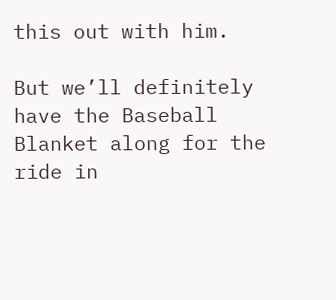this out with him.

But we’ll definitely have the Baseball Blanket along for the ride in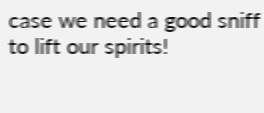case we need a good sniff to lift our spirits!